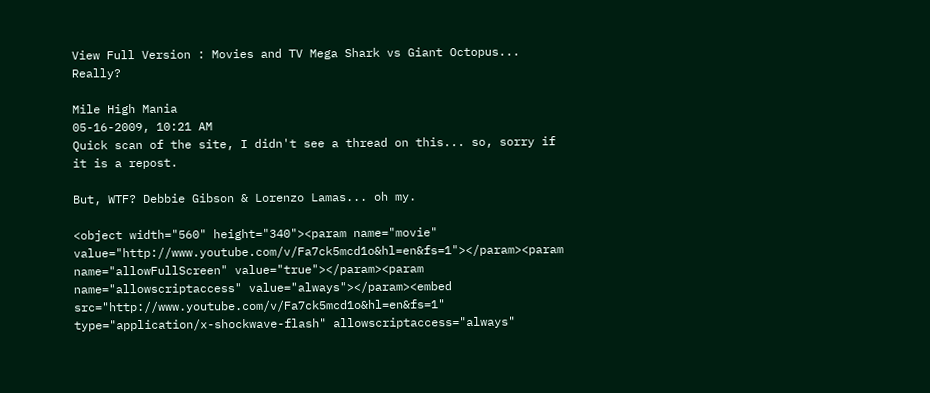View Full Version : Movies and TV Mega Shark vs Giant Octopus... Really?

Mile High Mania
05-16-2009, 10:21 AM
Quick scan of the site, I didn't see a thread on this... so, sorry if it is a repost.

But, WTF? Debbie Gibson & Lorenzo Lamas... oh my.

<object width="560" height="340"><param name="movie" value="http://www.youtube.com/v/Fa7ck5mcd1o&hl=en&fs=1"></param><param name="allowFullScreen" value="true"></param><param name="allowscriptaccess" value="always"></param><embed src="http://www.youtube.com/v/Fa7ck5mcd1o&hl=en&fs=1" type="application/x-shockwave-flash" allowscriptaccess="always"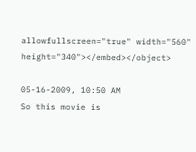allowfullscreen="true" width="560" height="340"></embed></object>

05-16-2009, 10:50 AM
So this movie is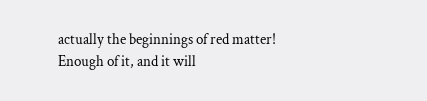actually the beginnings of red matter! Enough of it, and it will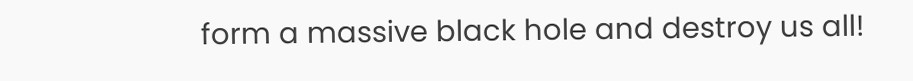form a massive black hole and destroy us all!